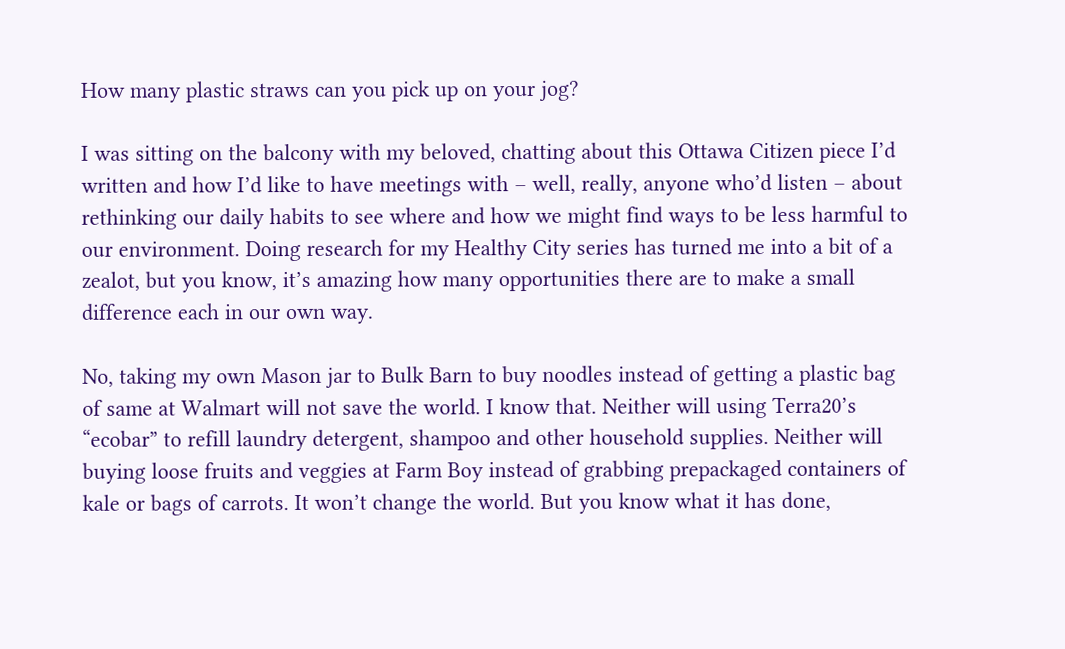How many plastic straws can you pick up on your jog?

I was sitting on the balcony with my beloved, chatting about this Ottawa Citizen piece I’d written and how I’d like to have meetings with – well, really, anyone who’d listen – about rethinking our daily habits to see where and how we might find ways to be less harmful to our environment. Doing research for my Healthy City series has turned me into a bit of a zealot, but you know, it’s amazing how many opportunities there are to make a small difference each in our own way.

No, taking my own Mason jar to Bulk Barn to buy noodles instead of getting a plastic bag of same at Walmart will not save the world. I know that. Neither will using Terra20’s “ecobar” to refill laundry detergent, shampoo and other household supplies. Neither will buying loose fruits and veggies at Farm Boy instead of grabbing prepackaged containers of kale or bags of carrots. It won’t change the world. But you know what it has done,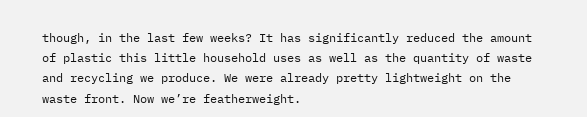though, in the last few weeks? It has significantly reduced the amount of plastic this little household uses as well as the quantity of waste and recycling we produce. We were already pretty lightweight on the waste front. Now we’re featherweight.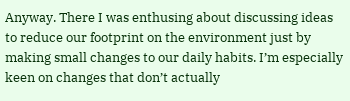Anyway. There I was enthusing about discussing ideas to reduce our footprint on the environment just by making small changes to our daily habits. I’m especially keen on changes that don’t actually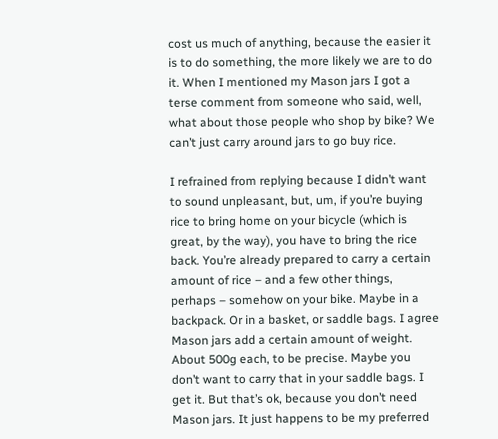cost us much of anything, because the easier it is to do something, the more likely we are to do it. When I mentioned my Mason jars I got a terse comment from someone who said, well, what about those people who shop by bike? We can’t just carry around jars to go buy rice.

I refrained from replying because I didn’t want to sound unpleasant, but, um, if you’re buying rice to bring home on your bicycle (which is great, by the way), you have to bring the rice back. You’re already prepared to carry a certain amount of rice – and a few other things, perhaps – somehow on your bike. Maybe in a backpack. Or in a basket, or saddle bags. I agree Mason jars add a certain amount of weight. About 500g each, to be precise. Maybe you don’t want to carry that in your saddle bags. I get it. But that’s ok, because you don’t need Mason jars. It just happens to be my preferred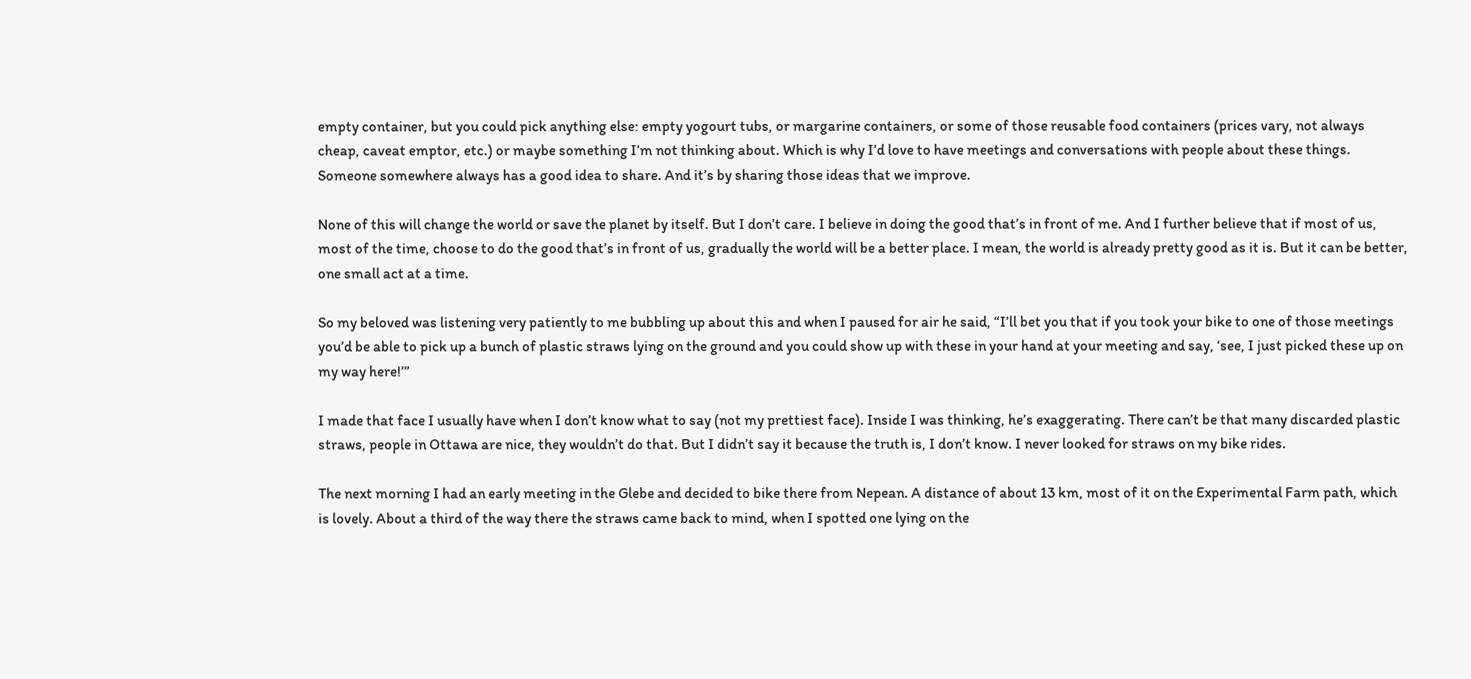empty container, but you could pick anything else: empty yogourt tubs, or margarine containers, or some of those reusable food containers (prices vary, not always cheap, caveat emptor, etc.) or maybe something I’m not thinking about. Which is why I’d love to have meetings and conversations with people about these things. Someone somewhere always has a good idea to share. And it’s by sharing those ideas that we improve.

None of this will change the world or save the planet by itself. But I don’t care. I believe in doing the good that’s in front of me. And I further believe that if most of us, most of the time, choose to do the good that’s in front of us, gradually the world will be a better place. I mean, the world is already pretty good as it is. But it can be better, one small act at a time.

So my beloved was listening very patiently to me bubbling up about this and when I paused for air he said, “I’ll bet you that if you took your bike to one of those meetings you’d be able to pick up a bunch of plastic straws lying on the ground and you could show up with these in your hand at your meeting and say, ‘see, I just picked these up on my way here!’”

I made that face I usually have when I don’t know what to say (not my prettiest face). Inside I was thinking, he’s exaggerating. There can’t be that many discarded plastic straws, people in Ottawa are nice, they wouldn’t do that. But I didn’t say it because the truth is, I don’t know. I never looked for straws on my bike rides.

The next morning I had an early meeting in the Glebe and decided to bike there from Nepean. A distance of about 13 km, most of it on the Experimental Farm path, which is lovely. About a third of the way there the straws came back to mind, when I spotted one lying on the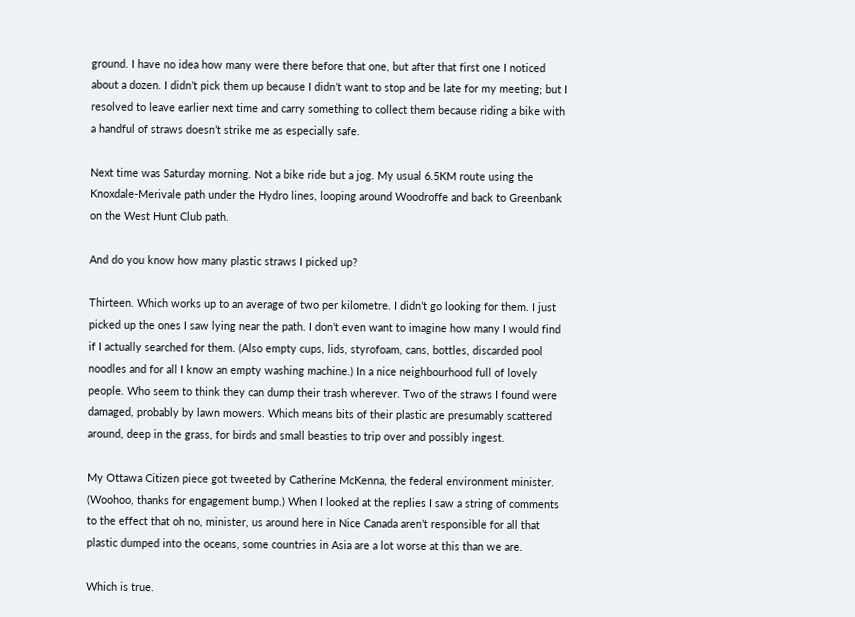ground. I have no idea how many were there before that one, but after that first one I noticed about a dozen. I didn’t pick them up because I didn’t want to stop and be late for my meeting; but I resolved to leave earlier next time and carry something to collect them because riding a bike with a handful of straws doesn’t strike me as especially safe.

Next time was Saturday morning. Not a bike ride but a jog. My usual 6.5KM route using the Knoxdale-Merivale path under the Hydro lines, looping around Woodroffe and back to Greenbank on the West Hunt Club path.

And do you know how many plastic straws I picked up?

Thirteen. Which works up to an average of two per kilometre. I didn’t go looking for them. I just picked up the ones I saw lying near the path. I don’t even want to imagine how many I would find if I actually searched for them. (Also empty cups, lids, styrofoam, cans, bottles, discarded pool noodles and for all I know an empty washing machine.) In a nice neighbourhood full of lovely people. Who seem to think they can dump their trash wherever. Two of the straws I found were damaged, probably by lawn mowers. Which means bits of their plastic are presumably scattered around, deep in the grass, for birds and small beasties to trip over and possibly ingest.

My Ottawa Citizen piece got tweeted by Catherine McKenna, the federal environment minister. (Woohoo, thanks for engagement bump.) When I looked at the replies I saw a string of comments to the effect that oh no, minister, us around here in Nice Canada aren’t responsible for all that plastic dumped into the oceans, some countries in Asia are a lot worse at this than we are.

Which is true.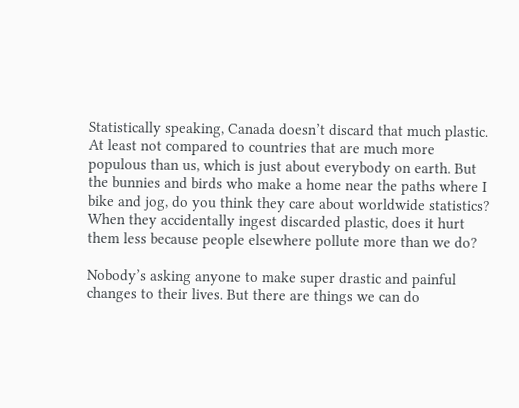Statistically speaking, Canada doesn’t discard that much plastic. At least not compared to countries that are much more populous than us, which is just about everybody on earth. But the bunnies and birds who make a home near the paths where I bike and jog, do you think they care about worldwide statistics? When they accidentally ingest discarded plastic, does it hurt them less because people elsewhere pollute more than we do?

Nobody’s asking anyone to make super drastic and painful changes to their lives. But there are things we can do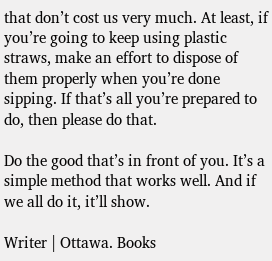that don’t cost us very much. At least, if you’re going to keep using plastic straws, make an effort to dispose of them properly when you’re done sipping. If that’s all you’re prepared to do, then please do that.

Do the good that’s in front of you. It’s a simple method that works well. And if we all do it, it’ll show.

Writer | Ottawa. Books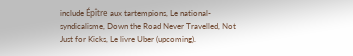include Épître aux tartempions, Le national-syndicalisme, Down the Road Never Travelled, Not Just for Kicks, Le livre Uber (upcoming).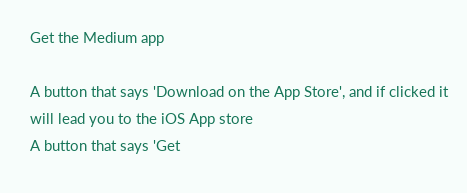Get the Medium app

A button that says 'Download on the App Store', and if clicked it will lead you to the iOS App store
A button that says 'Get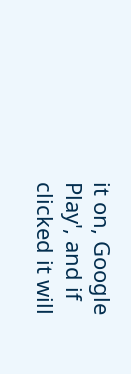it on, Google Play', and if clicked it will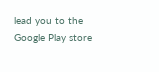lead you to the Google Play store